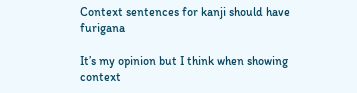Context sentences for kanji should have furigana

It’s my opinion but I think when showing context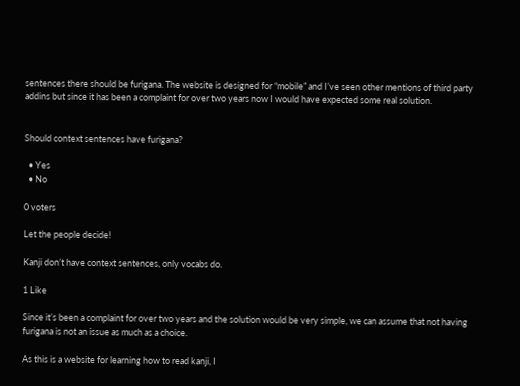sentences there should be furigana. The website is designed for “mobile” and I’ve seen other mentions of third party addins but since it has been a complaint for over two years now I would have expected some real solution.


Should context sentences have furigana?

  • Yes
  • No

0 voters

Let the people decide!

Kanji don’t have context sentences, only vocabs do.

1 Like

Since it’s been a complaint for over two years and the solution would be very simple, we can assume that not having furigana is not an issue as much as a choice.

As this is a website for learning how to read kanji, I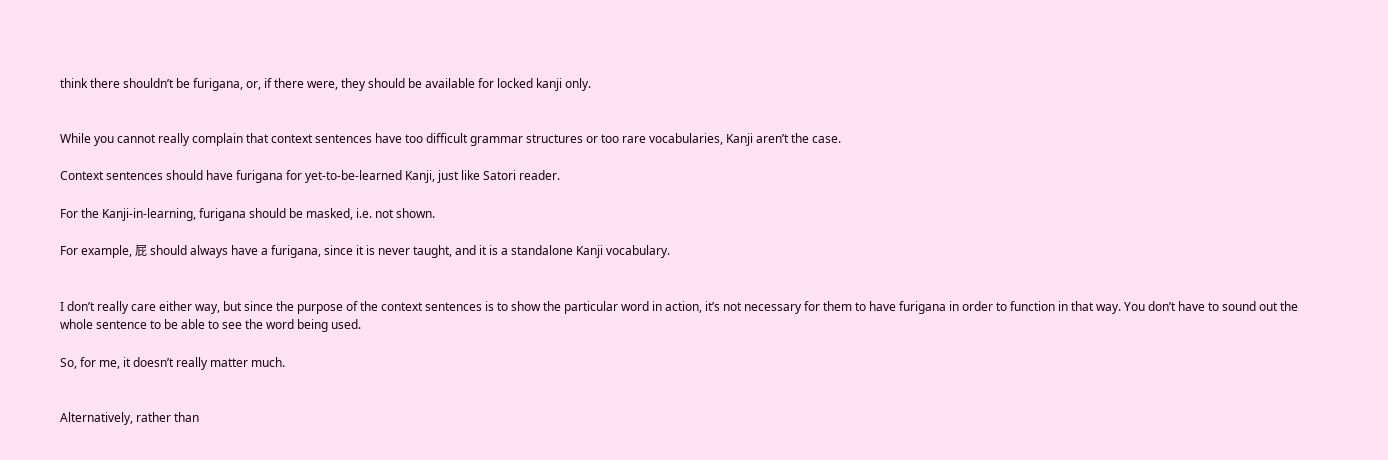think there shouldn’t be furigana, or, if there were, they should be available for locked kanji only.


While you cannot really complain that context sentences have too difficult grammar structures or too rare vocabularies, Kanji aren’t the case.

Context sentences should have furigana for yet-to-be-learned Kanji, just like Satori reader.

For the Kanji-in-learning, furigana should be masked, i.e. not shown.

For example, 屁 should always have a furigana, since it is never taught, and it is a standalone Kanji vocabulary.


I don’t really care either way, but since the purpose of the context sentences is to show the particular word in action, it’s not necessary for them to have furigana in order to function in that way. You don’t have to sound out the whole sentence to be able to see the word being used.

So, for me, it doesn’t really matter much.


Alternatively, rather than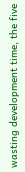wasting development time, the five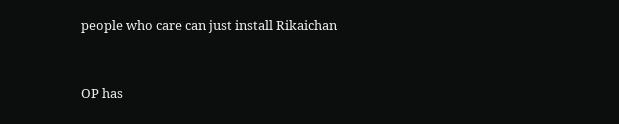people who care can just install Rikaichan


OP has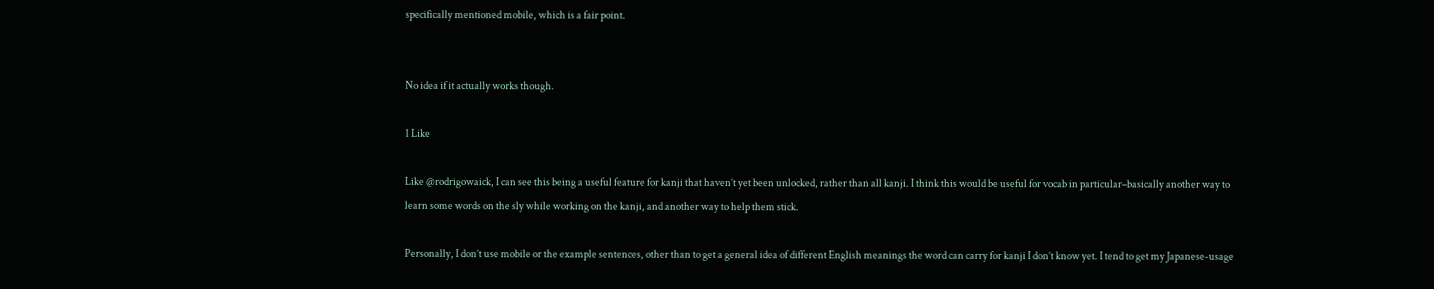specifically mentioned mobile, which is a fair point.


No idea if it actually works though.

1 Like

Like @rodrigowaick, I can see this being a useful feature for kanji that haven’t yet been unlocked, rather than all kanji. I think this would be useful for vocab in particular–basically another way to learn some words on the sly while working on the kanji, and another way to help them stick.

Personally, I don’t use mobile or the example sentences, other than to get a general idea of different English meanings the word can carry for kanji I don’t know yet. I tend to get my Japanese-usage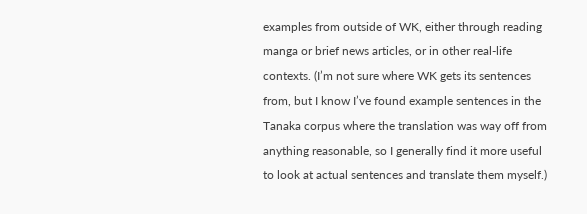examples from outside of WK, either through reading manga or brief news articles, or in other real-life contexts. (I’m not sure where WK gets its sentences from, but I know I’ve found example sentences in the Tanaka corpus where the translation was way off from anything reasonable, so I generally find it more useful to look at actual sentences and translate them myself.)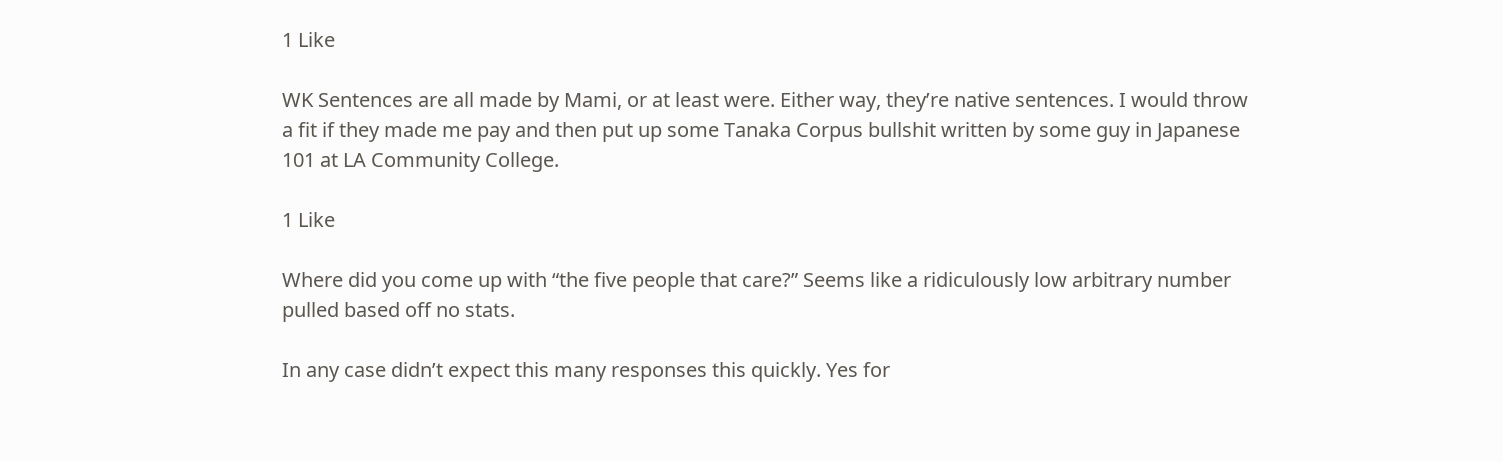1 Like

WK Sentences are all made by Mami, or at least were. Either way, they’re native sentences. I would throw a fit if they made me pay and then put up some Tanaka Corpus bullshit written by some guy in Japanese 101 at LA Community College.

1 Like

Where did you come up with “the five people that care?” Seems like a ridiculously low arbitrary number pulled based off no stats.

In any case didn’t expect this many responses this quickly. Yes for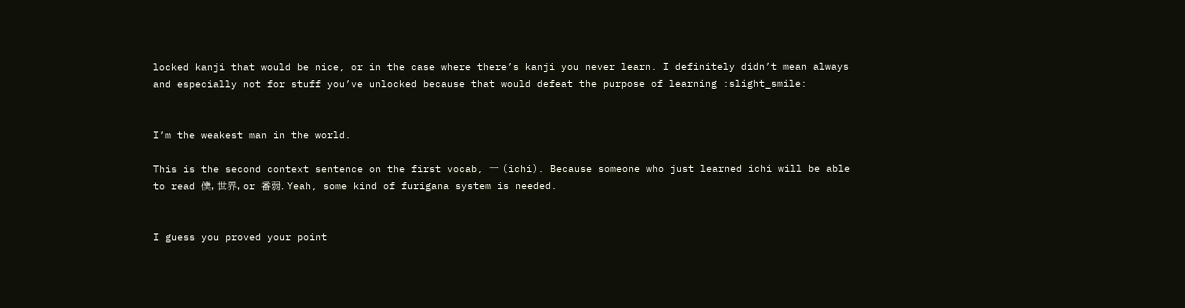locked kanji that would be nice, or in the case where there’s kanji you never learn. I definitely didn’t mean always and especially not for stuff you’ve unlocked because that would defeat the purpose of learning :slight_smile:


I’m the weakest man in the world.

This is the second context sentence on the first vocab, 一 (ichi). Because someone who just learned ichi will be able to read 僕, 世界, or 番弱. Yeah, some kind of furigana system is needed.


I guess you proved your point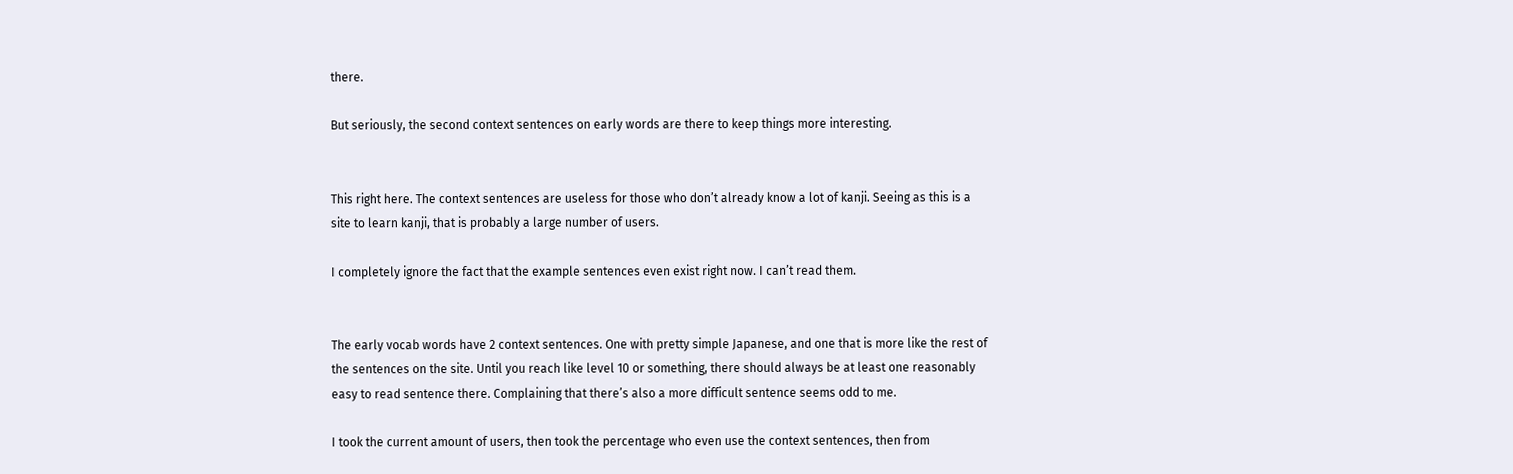there.

But seriously, the second context sentences on early words are there to keep things more interesting.


This right here. The context sentences are useless for those who don’t already know a lot of kanji. Seeing as this is a site to learn kanji, that is probably a large number of users.

I completely ignore the fact that the example sentences even exist right now. I can’t read them.


The early vocab words have 2 context sentences. One with pretty simple Japanese, and one that is more like the rest of the sentences on the site. Until you reach like level 10 or something, there should always be at least one reasonably easy to read sentence there. Complaining that there’s also a more difficult sentence seems odd to me.

I took the current amount of users, then took the percentage who even use the context sentences, then from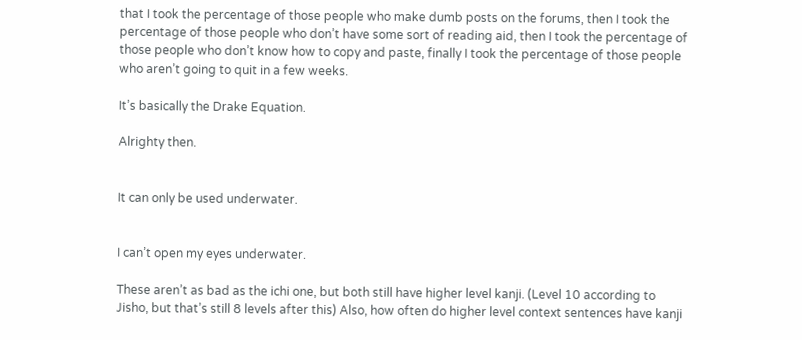that I took the percentage of those people who make dumb posts on the forums, then I took the percentage of those people who don’t have some sort of reading aid, then I took the percentage of those people who don’t know how to copy and paste, finally I took the percentage of those people who aren’t going to quit in a few weeks.

It’s basically the Drake Equation.

Alrighty then.


It can only be used underwater.


I can’t open my eyes underwater.

These aren’t as bad as the ichi one, but both still have higher level kanji. (Level 10 according to Jisho, but that’s still 8 levels after this) Also, how often do higher level context sentences have kanji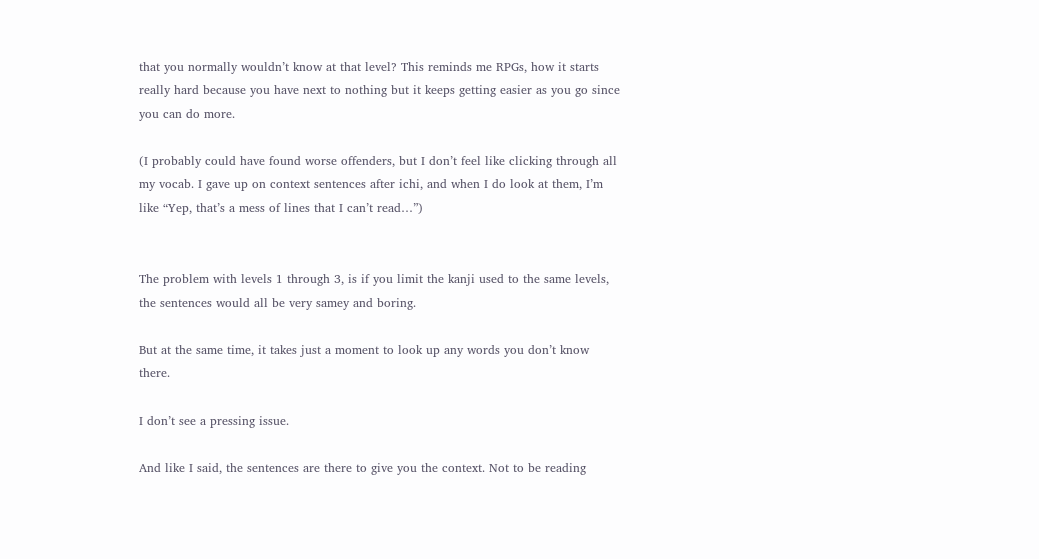that you normally wouldn’t know at that level? This reminds me RPGs, how it starts really hard because you have next to nothing but it keeps getting easier as you go since you can do more.

(I probably could have found worse offenders, but I don’t feel like clicking through all my vocab. I gave up on context sentences after ichi, and when I do look at them, I’m like “Yep, that’s a mess of lines that I can’t read…”)


The problem with levels 1 through 3, is if you limit the kanji used to the same levels, the sentences would all be very samey and boring.

But at the same time, it takes just a moment to look up any words you don’t know there.

I don’t see a pressing issue.

And like I said, the sentences are there to give you the context. Not to be reading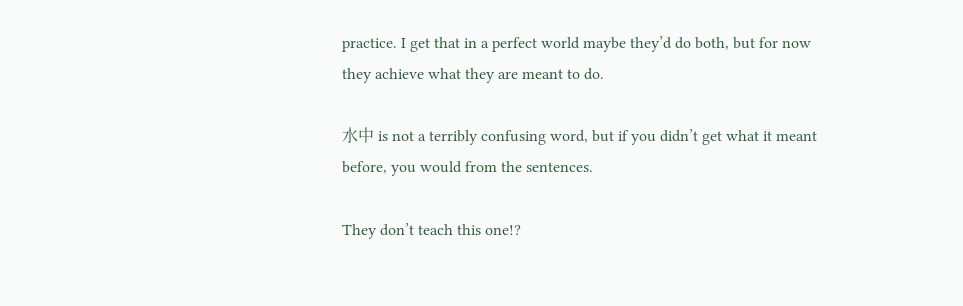practice. I get that in a perfect world maybe they’d do both, but for now they achieve what they are meant to do.

水中 is not a terribly confusing word, but if you didn’t get what it meant before, you would from the sentences.

They don’t teach this one!?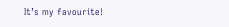It’s my favourite!